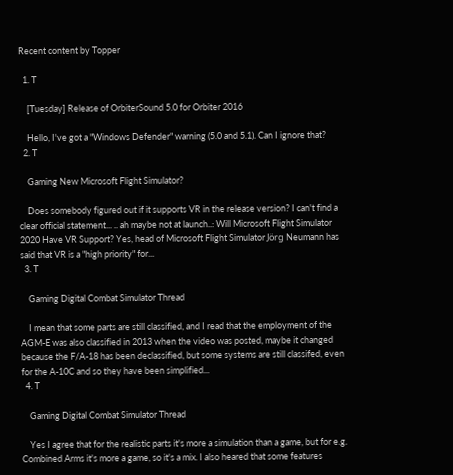Recent content by Topper

  1. T

    [Tuesday] Release of OrbiterSound 5.0 for Orbiter 2016

    Hello, I've got a "Windows Defender" warning (5.0 and 5.1). Can I ignore that?
  2. T

    Gaming New Microsoft Flight Simulator?

    Does somebody figured out if it supports VR in the release version? I can't find a clear official statement... .. ah maybe not at launch..: Will Microsoft Flight Simulator 2020 Have VR Support? Yes, head of Microsoft Flight Simulator Jörg Neumann has said that VR is a "high priority" for...
  3. T

    Gaming Digital Combat Simulator Thread

    I mean that some parts are still classified, and I read that the employment of the AGM-E was also classified in 2013 when the video was posted, maybe it changed because the F/A-18 has been declassified, but some systems are still classifed, even for the A-10C and so they have been simplified...
  4. T

    Gaming Digital Combat Simulator Thread

    Yes I agree that for the realistic parts it's more a simulation than a game, but for e.g. Combined Arms it's more a game, so it's a mix. I also heared that some features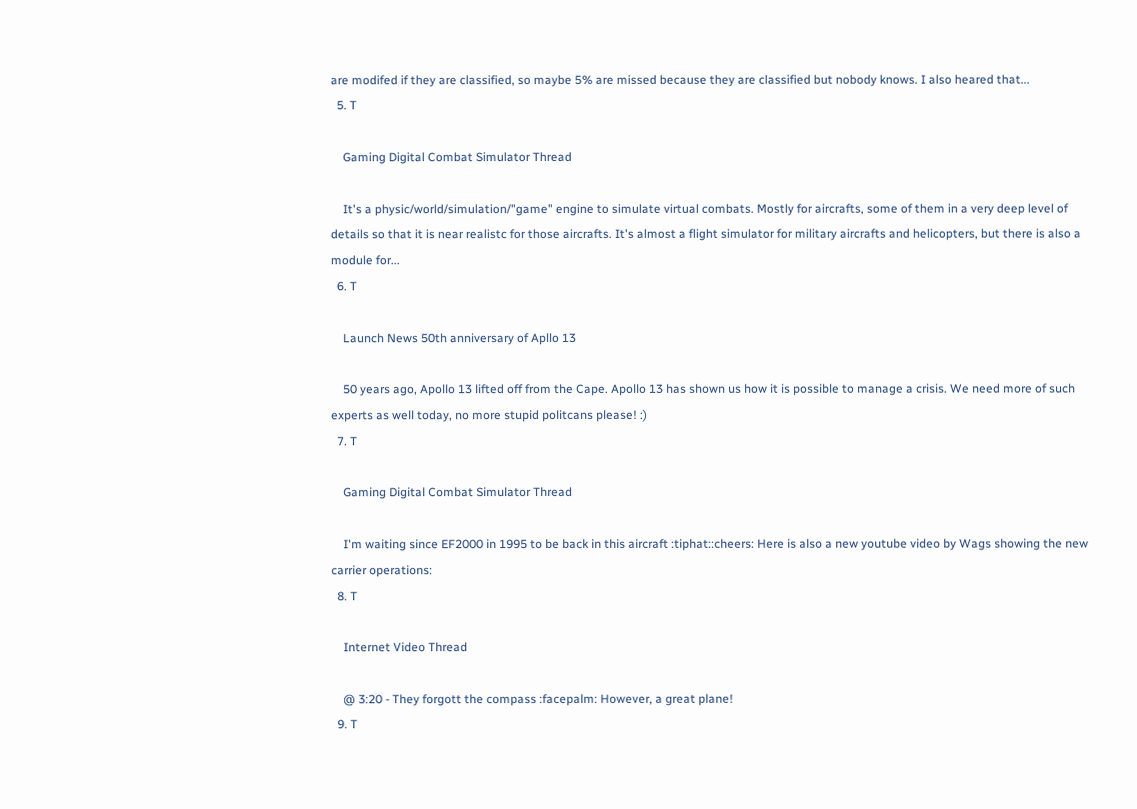are modifed if they are classified, so maybe 5% are missed because they are classified but nobody knows. I also heared that...
  5. T

    Gaming Digital Combat Simulator Thread

    It's a physic/world/simulation/"game" engine to simulate virtual combats. Mostly for aircrafts, some of them in a very deep level of details so that it is near realistc for those aircrafts. It's almost a flight simulator for military aircrafts and helicopters, but there is also a module for...
  6. T

    Launch News 50th anniversary of Apllo 13

    50 years ago, Apollo 13 lifted off from the Cape. Apollo 13 has shown us how it is possible to manage a crisis. We need more of such experts as well today, no more stupid politcans please! :)
  7. T

    Gaming Digital Combat Simulator Thread

    I'm waiting since EF2000 in 1995 to be back in this aircraft :tiphat::cheers: Here is also a new youtube video by Wags showing the new carrier operations:
  8. T

    Internet Video Thread

    @ 3:20 - They forgott the compass :facepalm: However, a great plane!
  9. T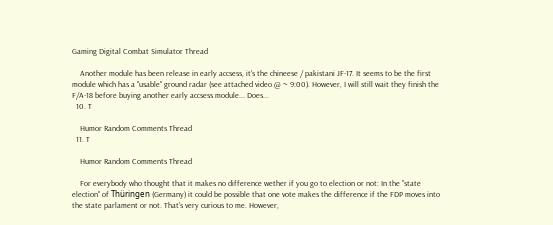Gaming Digital Combat Simulator Thread

    Another module has been release in early accsess, it's the chineese / pakistani JF-17. It seems to be the first module which has a "usable" ground radar (see attached video @ ~ 9:00). However, I will still wait they finish the F/A-18 before buying another early accsess module... Does...
  10. T

    Humor Random Comments Thread
  11. T

    Humor Random Comments Thread

    For everybody who thought that it makes no difference wether if you go to election or not: In the "state election" of Thüringen (Germany) it could be possible that one vote makes the difference if the FDP moves into the state parlament or not. That's very curious to me. However,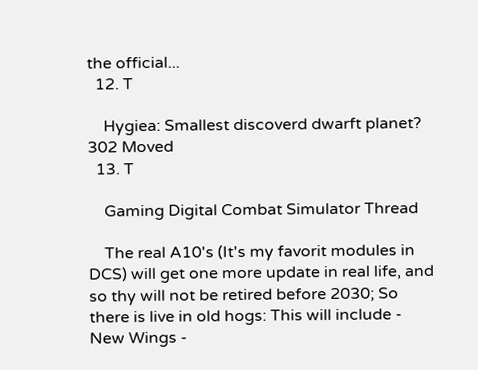the official...
  12. T

    Hygiea: Smallest discoverd dwarft planet? 302 Moved
  13. T

    Gaming Digital Combat Simulator Thread

    The real A10's (It's my favorit modules in DCS) will get one more update in real life, and so thy will not be retired before 2030; So there is live in old hogs: This will include - New Wings -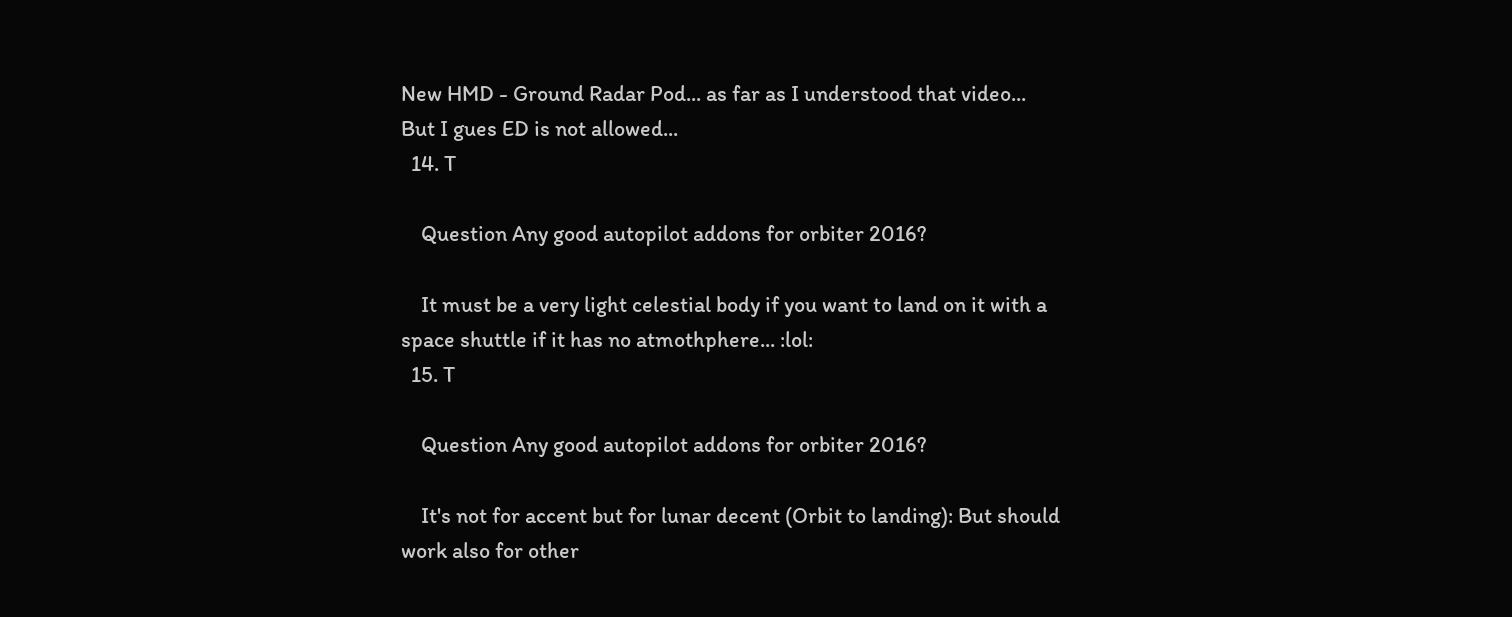New HMD - Ground Radar Pod... as far as I understood that video... But I gues ED is not allowed...
  14. T

    Question Any good autopilot addons for orbiter 2016?

    It must be a very light celestial body if you want to land on it with a space shuttle if it has no atmothphere... :lol:
  15. T

    Question Any good autopilot addons for orbiter 2016?

    It's not for accent but for lunar decent (Orbit to landing): But should work also for other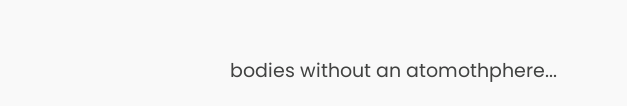bodies without an atomothphere...